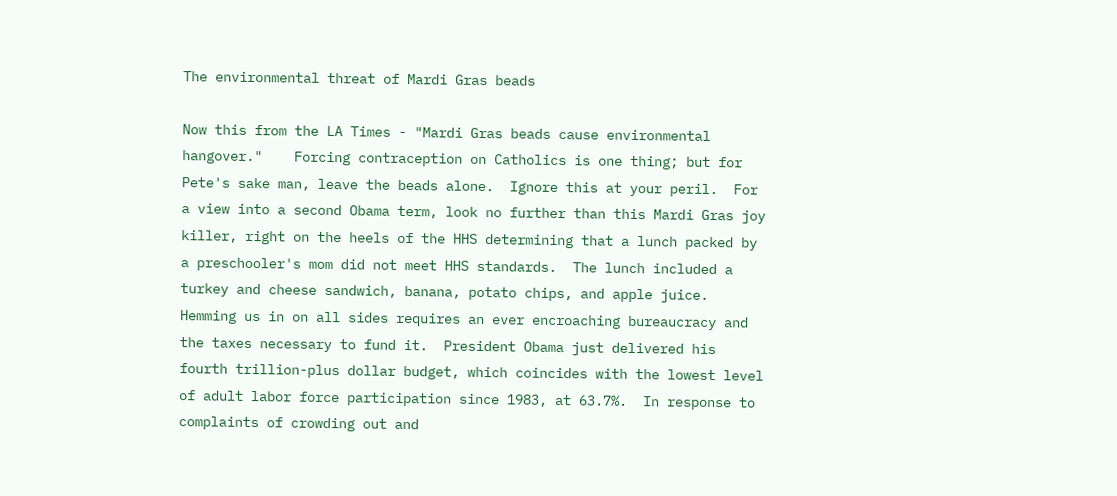The environmental threat of Mardi Gras beads

Now this from the LA Times - "Mardi Gras beads cause environmental hangover."    Forcing contraception on Catholics is one thing; but for Pete's sake man, leave the beads alone.  Ignore this at your peril.  For a view into a second Obama term, look no further than this Mardi Gras joy killer, right on the heels of the HHS determining that a lunch packed by a preschooler's mom did not meet HHS standards.  The lunch included a turkey and cheese sandwich, banana, potato chips, and apple juice. Hemming us in on all sides requires an ever encroaching bureaucracy and the taxes necessary to fund it.  President Obama just delivered his fourth trillion-plus dollar budget, which coincides with the lowest level of adult labor force participation since 1983, at 63.7%.  In response to complaints of crowding out and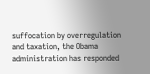suffocation by overregulation and taxation, the Obama administration has responded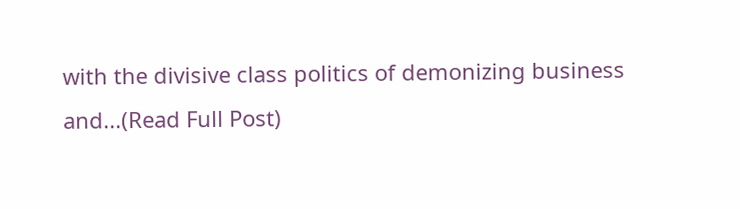with the divisive class politics of demonizing business and...(Read Full Post)